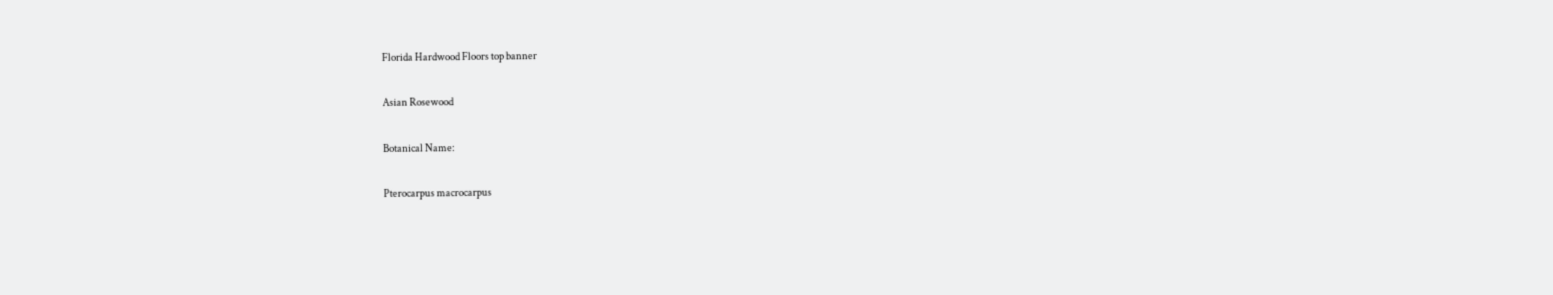Florida Hardwood Floors top banner

Asian Rosewood

Botanical Name:

Pterocarpus macrocarpus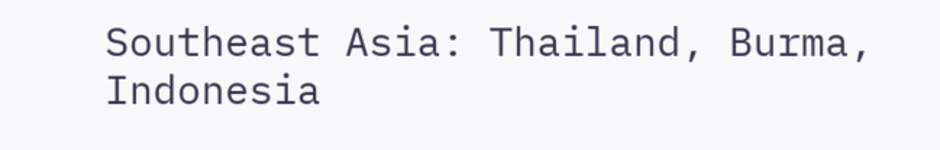Southeast Asia: Thailand, Burma, Indonesia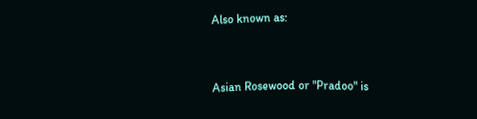Also known as:


Asian Rosewood or "Pradoo" is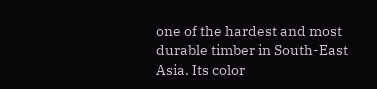one of the hardest and most durable timber in South-East Asia. Its color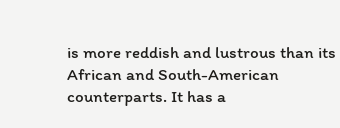is more reddish and lustrous than its African and South-American counterparts. It has a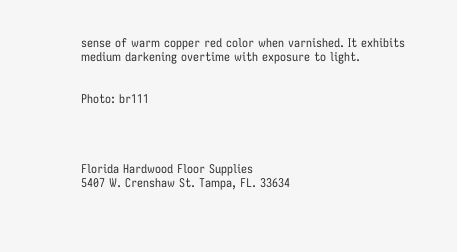sense of warm copper red color when varnished. It exhibits medium darkening overtime with exposure to light.


Photo: br111




Florida Hardwood Floor Supplies
5407 W. Crenshaw St. Tampa, FL. 33634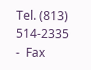Tel. (813) 514-2335  -  Fax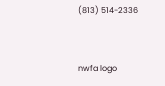(813) 514-2336


nwfa logo